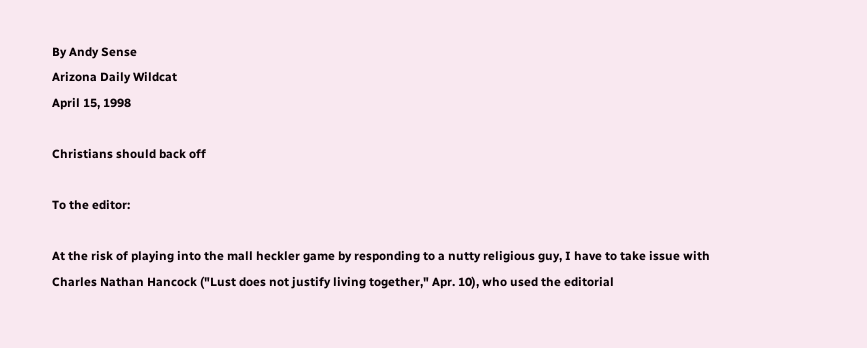By Andy Sense
Arizona Daily Wildcat
April 15, 1998

Christians should back off

To the editor:

At the risk of playing into the mall heckler game by responding to a nutty religious guy, I have to take issue with Charles Nathan Hancock ("Lust does not justify living together," Apr. 10), who used the editorial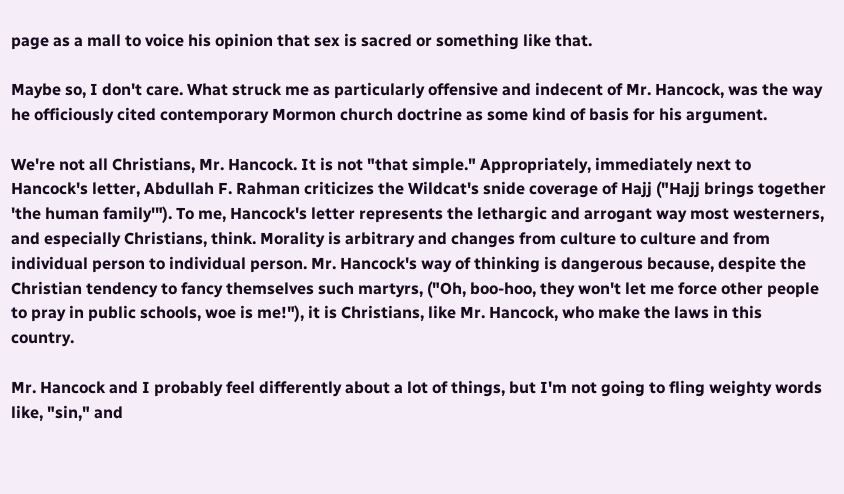page as a mall to voice his opinion that sex is sacred or something like that.

Maybe so, I don't care. What struck me as particularly offensive and indecent of Mr. Hancock, was the way he officiously cited contemporary Mormon church doctrine as some kind of basis for his argument.

We're not all Christians, Mr. Hancock. It is not "that simple." Appropriately, immediately next to Hancock's letter, Abdullah F. Rahman criticizes the Wildcat's snide coverage of Hajj ("Hajj brings together 'the human family'"). To me, Hancock's letter represents the lethargic and arrogant way most westerners, and especially Christians, think. Morality is arbitrary and changes from culture to culture and from individual person to individual person. Mr. Hancock's way of thinking is dangerous because, despite the Christian tendency to fancy themselves such martyrs, ("Oh, boo-hoo, they won't let me force other people to pray in public schools, woe is me!"), it is Christians, like Mr. Hancock, who make the laws in this country.

Mr. Hancock and I probably feel differently about a lot of things, but I'm not going to fling weighty words like, "sin," and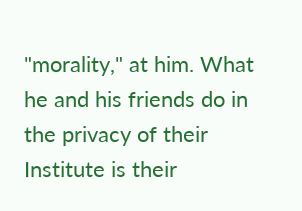"morality," at him. What he and his friends do in the privacy of their Institute is their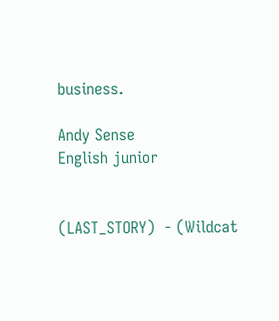business.

Andy Sense
English junior


(LAST_STORY)  - (Wildcat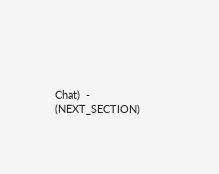Chat)  - (NEXT_SECTION)